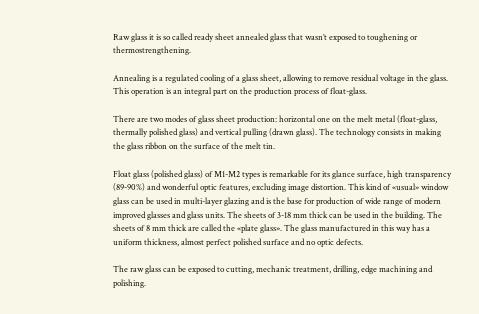Raw glass it is so called ready sheet annealed glass that wasn’t exposed to toughening or thermostrengthening.

Annealing is a regulated cooling of a glass sheet, allowing to remove residual voltage in the glass. This operation is an integral part on the production process of float-glass.

There are two modes of glass sheet production: horizontal one on the melt metal (float-glass, thermally polished glass) and vertical pulling (drawn glass). The technology consists in making the glass ribbon on the surface of the melt tin.

Float glass (polished glass) of M1-M2 types is remarkable for its glance surface, high transparency (89-90%) and wonderful optic features, excluding image distortion. This kind of «usual» window glass can be used in multi-layer glazing and is the base for production of wide range of modern improved glasses and glass units. The sheets of 3-18 mm thick can be used in the building. The sheets of 8 mm thick are called the «plate glass». The glass manufactured in this way has a uniform thickness, almost perfect polished surface and no optic defects.

The raw glass can be exposed to cutting, mechanic treatment, drilling, edge machining and polishing.